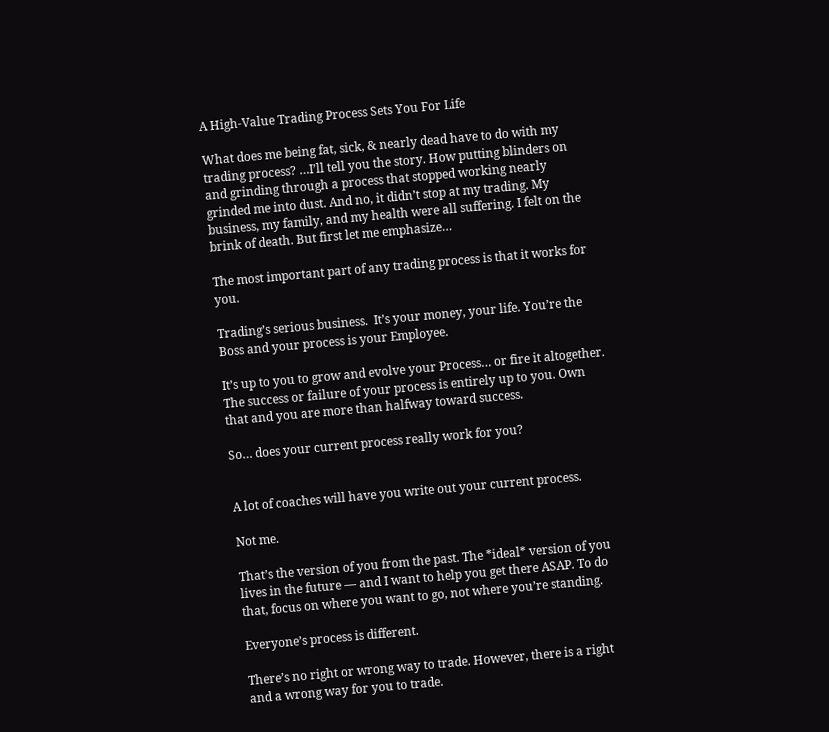A High-Value Trading Process Sets You For Life

What does me being fat, sick, & nearly dead have to do with my trading process? …I’ll tell you the story. How putting blinders on and grinding through a process that stopped working nearly grinded me into dust. And no, it didn’t stop at my trading. My business, my family, and my health were all suffering. I felt on the brink of death. But first let me emphasize…

The most important part of any trading process is that it works for you.

Trading’s serious business.  It’s your money, your life. You’re the Boss and your process is your Employee.

It’s up to you to grow and evolve your Process… or fire it altogether. The success or failure of your process is entirely up to you. Own that and you are more than halfway toward success.

So… does your current process really work for you?


A lot of coaches will have you write out your current process.

Not me.

That’s the version of you from the past. The *ideal* version of you lives in the future — and I want to help you get there ASAP. To do that, focus on where you want to go, not where you’re standing.

Everyone’s process is different.

There’s no right or wrong way to trade. However, there is a right and a wrong way for you to trade.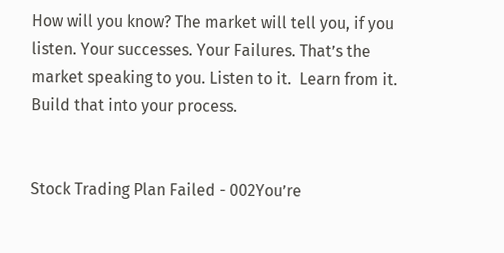How will you know? The market will tell you, if you listen. Your successes. Your Failures. That’s the market speaking to you. Listen to it.  Learn from it. Build that into your process.


Stock Trading Plan Failed - 002You’re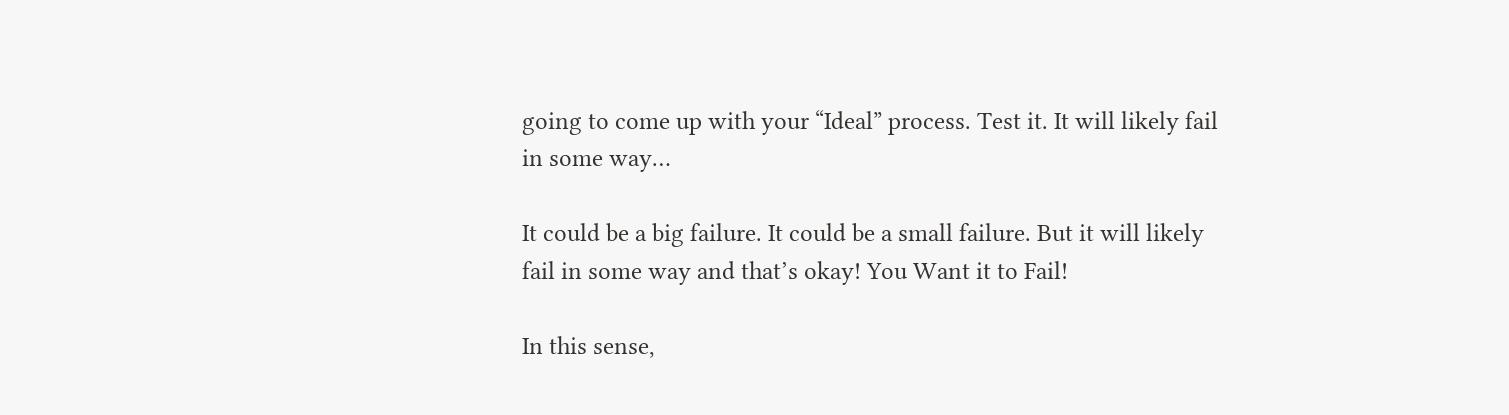going to come up with your “Ideal” process. Test it. It will likely fail in some way…

It could be a big failure. It could be a small failure. But it will likely fail in some way and that’s okay! You Want it to Fail!

In this sense,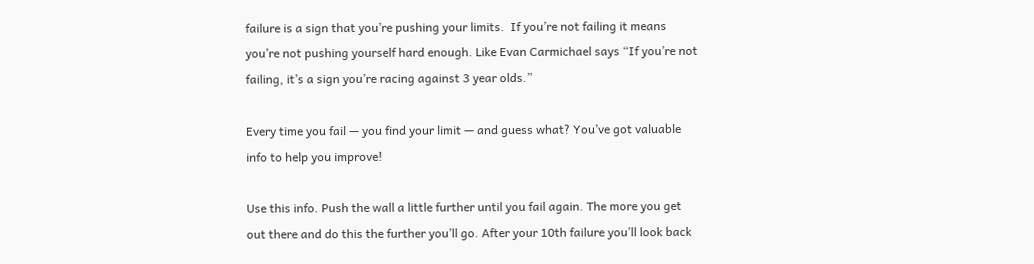failure is a sign that you’re pushing your limits.  If you’re not failing it means you’re not pushing yourself hard enough. Like Evan Carmichael says “If you’re not failing, it’s a sign you’re racing against 3 year olds.”

Every time you fail — you find your limit — and guess what? You’ve got valuable info to help you improve!

Use this info. Push the wall a little further until you fail again. The more you get out there and do this the further you’ll go. After your 10th failure you’ll look back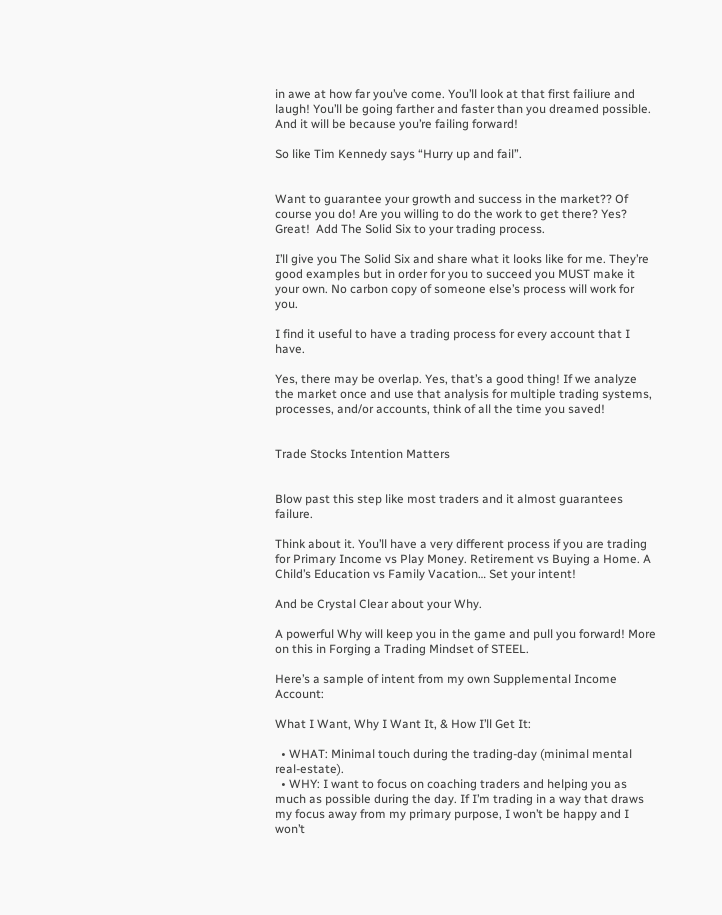in awe at how far you’ve come. You’ll look at that first failiure and laugh! You’ll be going farther and faster than you dreamed possible. And it will be because you’re failing forward!

So like Tim Kennedy says “Hurry up and fail”.


Want to guarantee your growth and success in the market?? Of course you do! Are you willing to do the work to get there? Yes? Great!  Add The Solid Six to your trading process.

I’ll give you The Solid Six and share what it looks like for me. They’re good examples but in order for you to succeed you MUST make it your own. No carbon copy of someone else’s process will work for you.

I find it useful to have a trading process for every account that I have.

Yes, there may be overlap. Yes, that’s a good thing! If we analyze the market once and use that analysis for multiple trading systems, processes, and/or accounts, think of all the time you saved!


Trade Stocks Intention Matters


Blow past this step like most traders and it almost guarantees failure.

Think about it. You’ll have a very different process if you are trading for Primary Income vs Play Money. Retirement vs Buying a Home. A Child’s Education vs Family Vacation… Set your intent!

And be Crystal Clear about your Why.

A powerful Why will keep you in the game and pull you forward! More on this in Forging a Trading Mindset of STEEL.

Here’s a sample of intent from my own Supplemental Income Account:

What I Want, Why I Want It, & How I’ll Get It:

  • WHAT: Minimal touch during the trading-day (minimal mental real-estate).
  • WHY: I want to focus on coaching traders and helping you as much as possible during the day. If I’m trading in a way that draws my focus away from my primary purpose, I won’t be happy and I won’t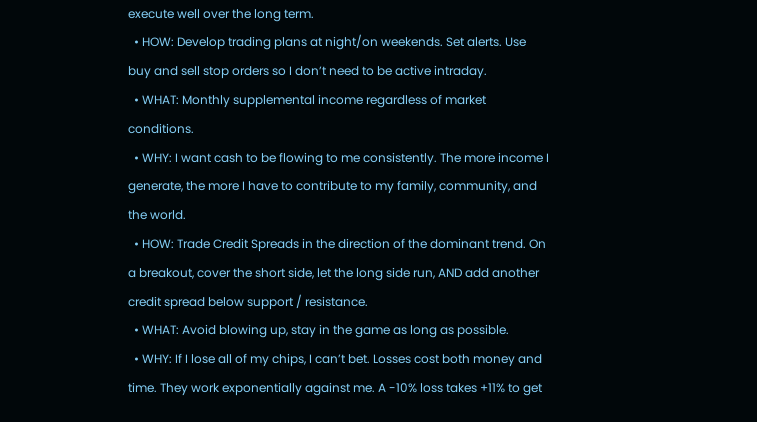execute well over the long term.
  • HOW: Develop trading plans at night/on weekends. Set alerts. Use buy and sell stop orders so I don’t need to be active intraday.
  • WHAT: Monthly supplemental income regardless of market conditions.
  • WHY: I want cash to be flowing to me consistently. The more income I generate, the more I have to contribute to my family, community, and the world.
  • HOW: Trade Credit Spreads in the direction of the dominant trend. On a breakout, cover the short side, let the long side run, AND add another credit spread below support / resistance.
  • WHAT: Avoid blowing up, stay in the game as long as possible.
  • WHY: If I lose all of my chips, I can’t bet. Losses cost both money and time. They work exponentially against me. A -10% loss takes +11% to get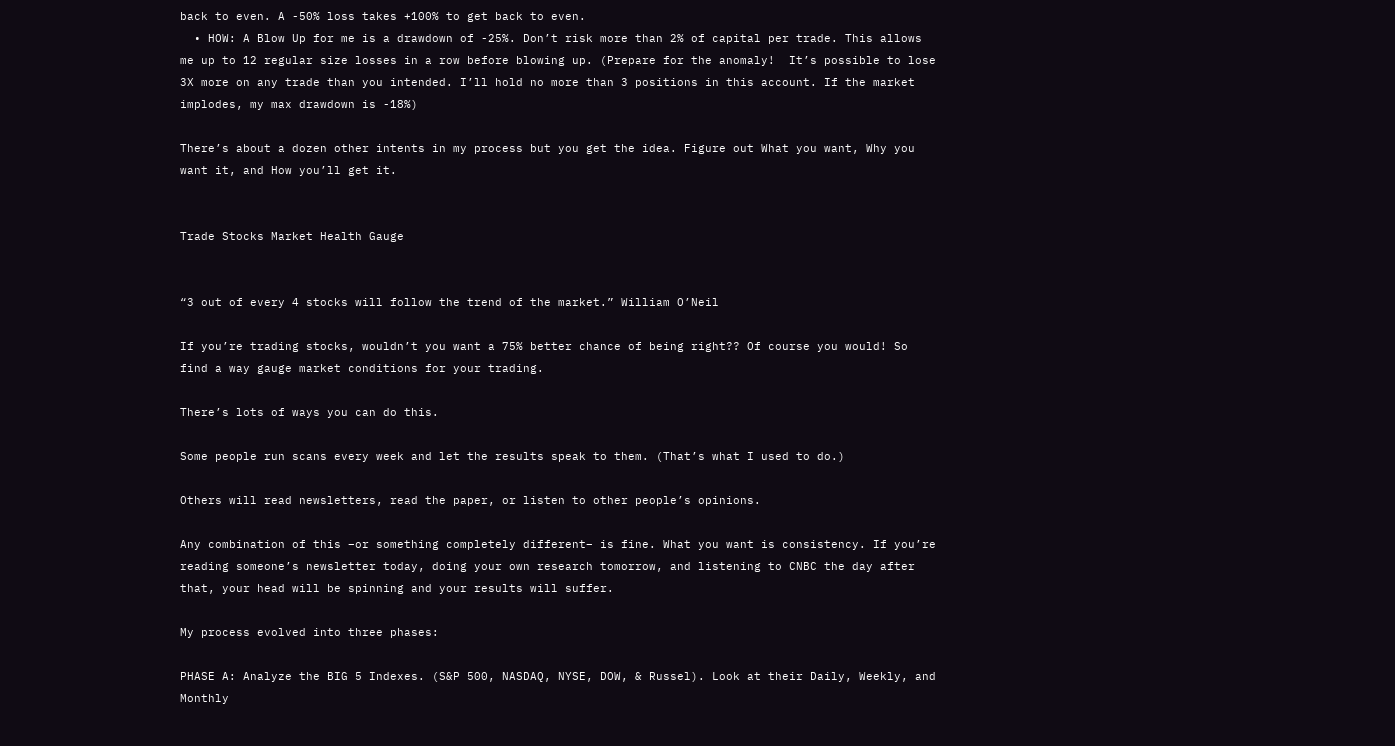back to even. A -50% loss takes +100% to get back to even.
  • HOW: A Blow Up for me is a drawdown of -25%. Don’t risk more than 2% of capital per trade. This allows me up to 12 regular size losses in a row before blowing up. (Prepare for the anomaly!  It’s possible to lose 3X more on any trade than you intended. I’ll hold no more than 3 positions in this account. If the market implodes, my max drawdown is -18%)

There’s about a dozen other intents in my process but you get the idea. Figure out What you want, Why you want it, and How you’ll get it.


Trade Stocks Market Health Gauge


“3 out of every 4 stocks will follow the trend of the market.” William O’Neil

If you’re trading stocks, wouldn’t you want a 75% better chance of being right?? Of course you would! So find a way gauge market conditions for your trading.

There’s lots of ways you can do this.

Some people run scans every week and let the results speak to them. (That’s what I used to do.)

Others will read newsletters, read the paper, or listen to other people’s opinions.

Any combination of this –or something completely different– is fine. What you want is consistency. If you’re reading someone’s newsletter today, doing your own research tomorrow, and listening to CNBC the day after that, your head will be spinning and your results will suffer.

My process evolved into three phases:

PHASE A: Analyze the BIG 5 Indexes. (S&P 500, NASDAQ, NYSE, DOW, & Russel). Look at their Daily, Weekly, and Monthly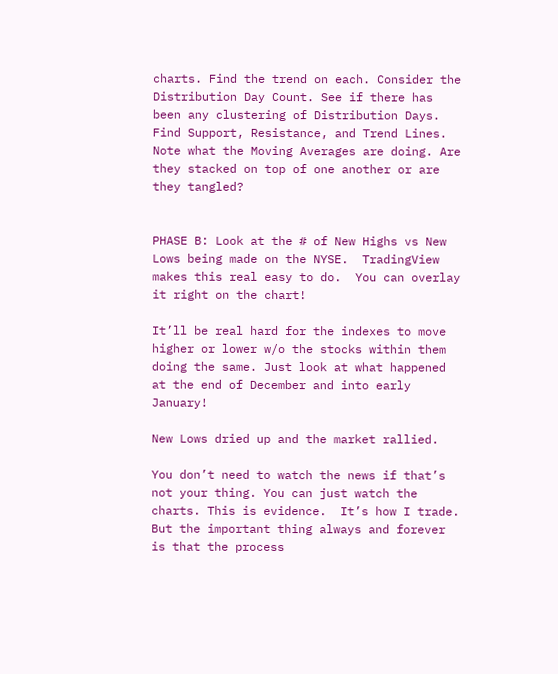charts. Find the trend on each. Consider the Distribution Day Count. See if there has been any clustering of Distribution Days. Find Support, Resistance, and Trend Lines. Note what the Moving Averages are doing. Are they stacked on top of one another or are they tangled?


PHASE B: Look at the # of New Highs vs New Lows being made on the NYSE.  TradingView makes this real easy to do.  You can overlay it right on the chart!

It’ll be real hard for the indexes to move higher or lower w/o the stocks within them doing the same. Just look at what happened at the end of December and into early January!

New Lows dried up and the market rallied.

You don’t need to watch the news if that’s not your thing. You can just watch the charts. This is evidence.  It’s how I trade. But the important thing always and forever is that the process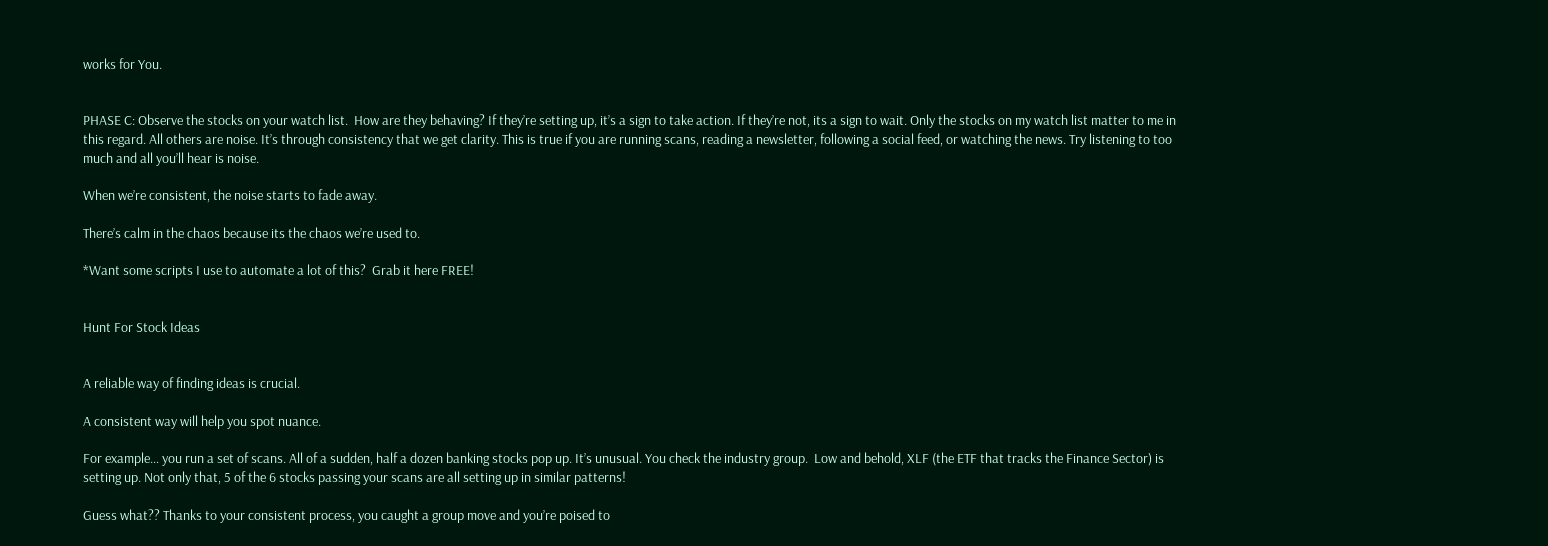works for You.


PHASE C: Observe the stocks on your watch list.  How are they behaving? If they’re setting up, it’s a sign to take action. If they’re not, its a sign to wait. Only the stocks on my watch list matter to me in this regard. All others are noise. It’s through consistency that we get clarity. This is true if you are running scans, reading a newsletter, following a social feed, or watching the news. Try listening to too much and all you’ll hear is noise.

When we’re consistent, the noise starts to fade away.

There’s calm in the chaos because its the chaos we’re used to.

*Want some scripts I use to automate a lot of this?  Grab it here FREE!


Hunt For Stock Ideas


A reliable way of finding ideas is crucial.

A consistent way will help you spot nuance.

For example… you run a set of scans. All of a sudden, half a dozen banking stocks pop up. It’s unusual. You check the industry group.  Low and behold, XLF (the ETF that tracks the Finance Sector) is setting up. Not only that, 5 of the 6 stocks passing your scans are all setting up in similar patterns!

Guess what?? Thanks to your consistent process, you caught a group move and you’re poised to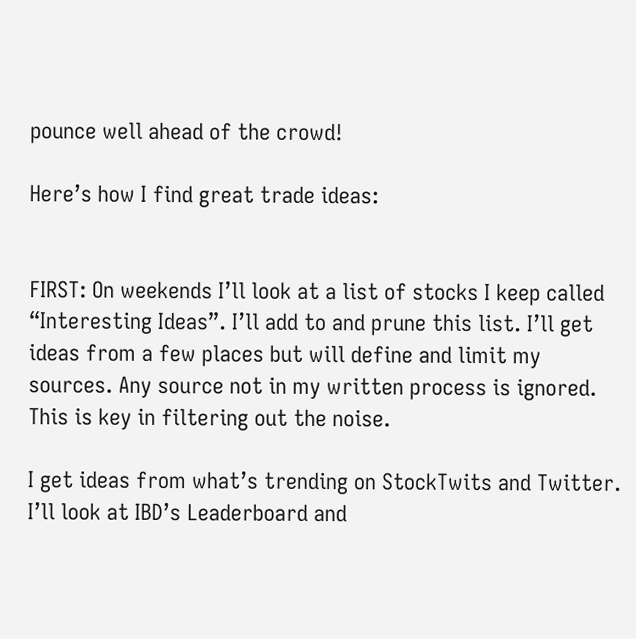pounce well ahead of the crowd!

Here’s how I find great trade ideas:


FIRST: On weekends I’ll look at a list of stocks I keep called “Interesting Ideas”. I’ll add to and prune this list. I’ll get ideas from a few places but will define and limit my sources. Any source not in my written process is ignored. This is key in filtering out the noise.

I get ideas from what’s trending on StockTwits and Twitter. I’ll look at IBD’s Leaderboard and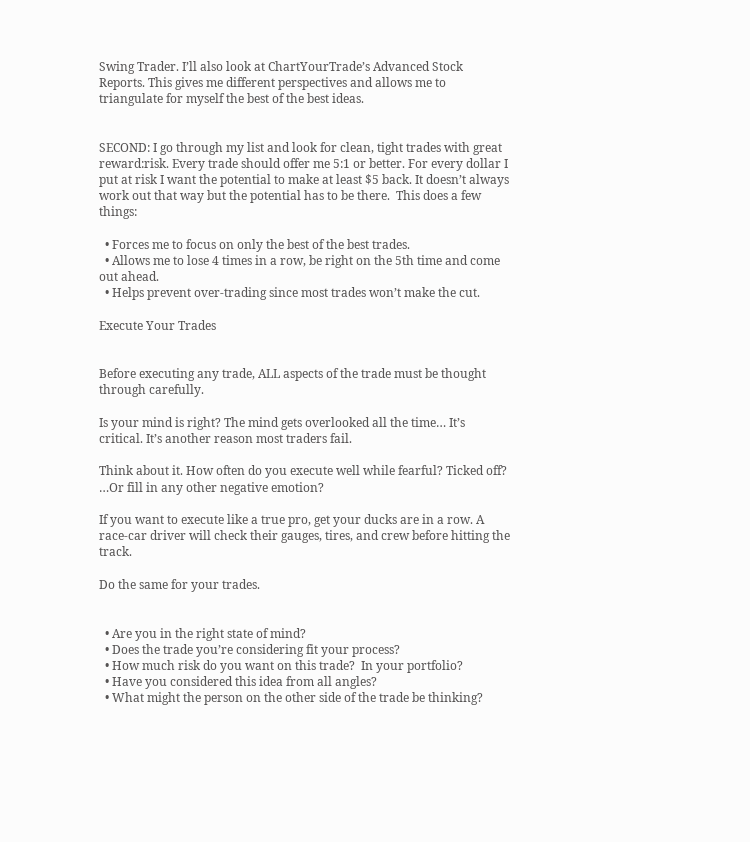Swing Trader. I’ll also look at ChartYourTrade’s Advanced Stock Reports. This gives me different perspectives and allows me to triangulate for myself the best of the best ideas.


SECOND: I go through my list and look for clean, tight trades with great reward:risk. Every trade should offer me 5:1 or better. For every dollar I put at risk I want the potential to make at least $5 back. It doesn’t always work out that way but the potential has to be there.  This does a few things:

  • Forces me to focus on only the best of the best trades.
  • Allows me to lose 4 times in a row, be right on the 5th time and come out ahead.
  • Helps prevent over-trading since most trades won’t make the cut.

Execute Your Trades


Before executing any trade, ALL aspects of the trade must be thought through carefully.

Is your mind is right? The mind gets overlooked all the time… It’s critical. It’s another reason most traders fail.

Think about it. How often do you execute well while fearful? Ticked off? …Or fill in any other negative emotion?

If you want to execute like a true pro, get your ducks are in a row. A race-car driver will check their gauges, tires, and crew before hitting the track.

Do the same for your trades.


  • Are you in the right state of mind?
  • Does the trade you’re considering fit your process?
  • How much risk do you want on this trade?  In your portfolio?
  • Have you considered this idea from all angles?
  • What might the person on the other side of the trade be thinking?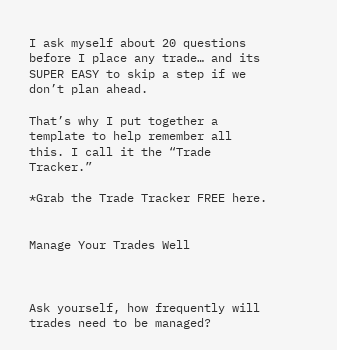I ask myself about 20 questions before I place any trade… and its SUPER EASY to skip a step if we don’t plan ahead.

That’s why I put together a template to help remember all this. I call it the “Trade Tracker.”

*Grab the Trade Tracker FREE here.


Manage Your Trades Well



Ask yourself, how frequently will trades need to be managed?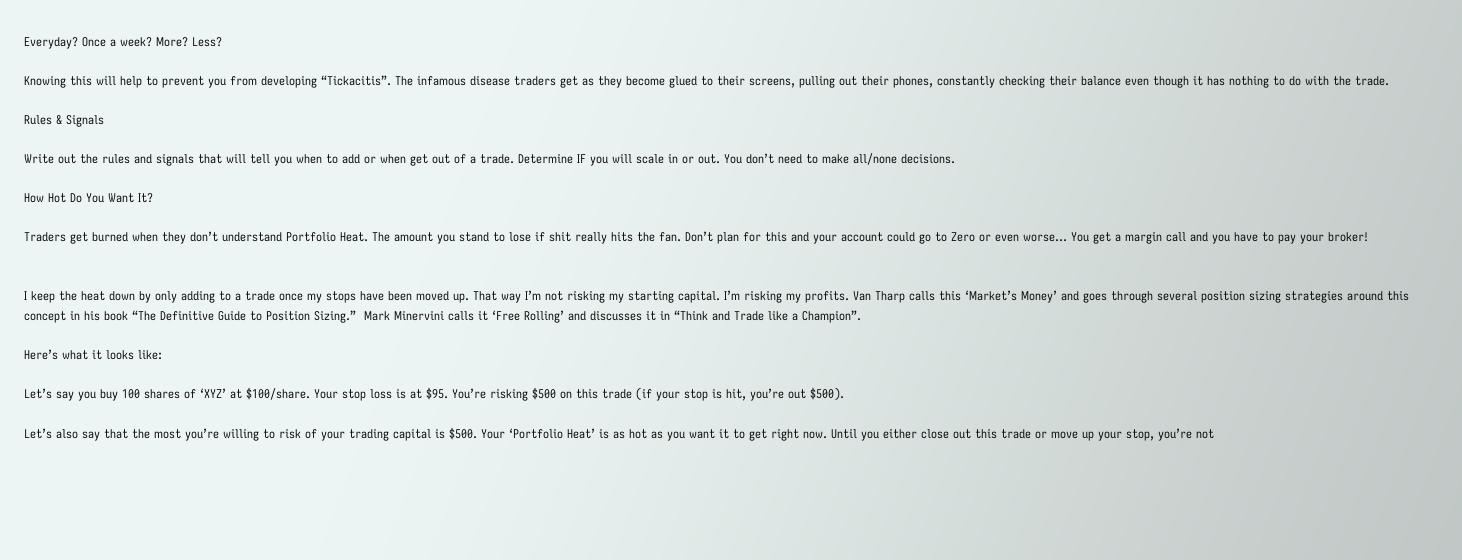Everyday? Once a week? More? Less?

Knowing this will help to prevent you from developing “Tickacitis”. The infamous disease traders get as they become glued to their screens, pulling out their phones, constantly checking their balance even though it has nothing to do with the trade.

Rules & Signals

Write out the rules and signals that will tell you when to add or when get out of a trade. Determine IF you will scale in or out. You don’t need to make all/none decisions.

How Hot Do You Want It?

Traders get burned when they don’t understand Portfolio Heat. The amount you stand to lose if shit really hits the fan. Don’t plan for this and your account could go to Zero or even worse… You get a margin call and you have to pay your broker!


I keep the heat down by only adding to a trade once my stops have been moved up. That way I’m not risking my starting capital. I’m risking my profits. Van Tharp calls this ‘Market’s Money’ and goes through several position sizing strategies around this concept in his book “The Definitive Guide to Position Sizing.”  Mark Minervini calls it ‘Free Rolling’ and discusses it in “Think and Trade like a Champion”.

Here’s what it looks like:

Let’s say you buy 100 shares of ‘XYZ’ at $100/share. Your stop loss is at $95. You’re risking $500 on this trade (if your stop is hit, you’re out $500).

Let’s also say that the most you’re willing to risk of your trading capital is $500. Your ‘Portfolio Heat’ is as hot as you want it to get right now. Until you either close out this trade or move up your stop, you’re not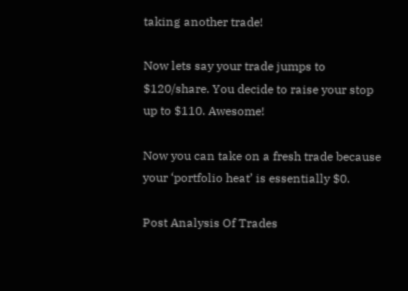taking another trade!

Now lets say your trade jumps to $120/share. You decide to raise your stop up to $110. Awesome!

Now you can take on a fresh trade because your ‘portfolio heat’ is essentially $0.

Post Analysis Of Trades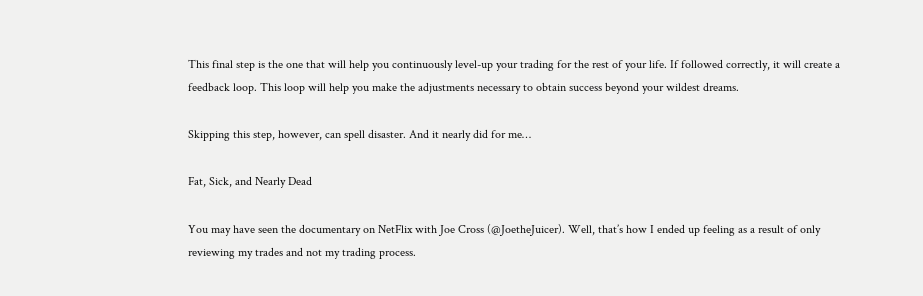This final step is the one that will help you continuously level-up your trading for the rest of your life. If followed correctly, it will create a feedback loop. This loop will help you make the adjustments necessary to obtain success beyond your wildest dreams.

Skipping this step, however, can spell disaster. And it nearly did for me…

Fat, Sick, and Nearly Dead

You may have seen the documentary on NetFlix with Joe Cross (@JoetheJuicer). Well, that’s how I ended up feeling as a result of only reviewing my trades and not my trading process.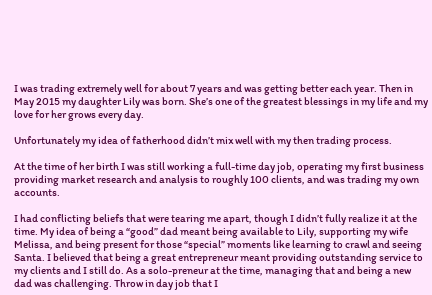I was trading extremely well for about 7 years and was getting better each year. Then in May 2015 my daughter Lily was born. She’s one of the greatest blessings in my life and my love for her grows every day.

Unfortunately my idea of fatherhood didn’t mix well with my then trading process.

At the time of her birth I was still working a full-time day job, operating my first business providing market research and analysis to roughly 100 clients, and was trading my own accounts.

I had conflicting beliefs that were tearing me apart, though I didn’t fully realize it at the time. My idea of being a “good” dad meant being available to Lily, supporting my wife Melissa, and being present for those “special” moments like learning to crawl and seeing Santa. I believed that being a great entrepreneur meant providing outstanding service to my clients and I still do. As a solo-preneur at the time, managing that and being a new dad was challenging. Throw in day job that I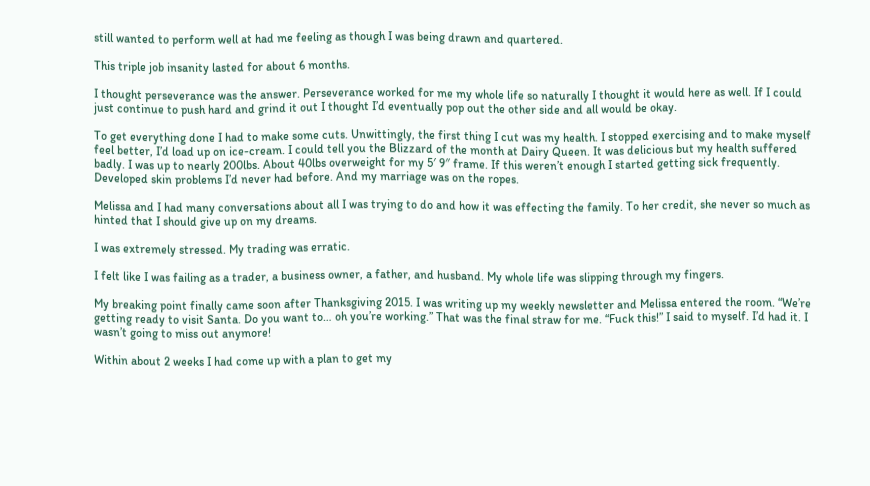still wanted to perform well at had me feeling as though I was being drawn and quartered.

This triple job insanity lasted for about 6 months.

I thought perseverance was the answer. Perseverance worked for me my whole life so naturally I thought it would here as well. If I could just continue to push hard and grind it out I thought I’d eventually pop out the other side and all would be okay.

To get everything done I had to make some cuts. Unwittingly, the first thing I cut was my health. I stopped exercising and to make myself feel better, I’d load up on ice-cream. I could tell you the Blizzard of the month at Dairy Queen. It was delicious but my health suffered badly. I was up to nearly 200lbs. About 40lbs overweight for my 5′ 9″ frame. If this weren’t enough I started getting sick frequently. Developed skin problems I’d never had before. And my marriage was on the ropes.

Melissa and I had many conversations about all I was trying to do and how it was effecting the family. To her credit, she never so much as hinted that I should give up on my dreams.

I was extremely stressed. My trading was erratic.

I felt like I was failing as a trader, a business owner, a father, and husband. My whole life was slipping through my fingers.

My breaking point finally came soon after Thanksgiving 2015. I was writing up my weekly newsletter and Melissa entered the room. “We’re getting ready to visit Santa. Do you want to… oh you’re working.” That was the final straw for me. “Fuck this!” I said to myself. I’d had it. I wasn’t going to miss out anymore!

Within about 2 weeks I had come up with a plan to get my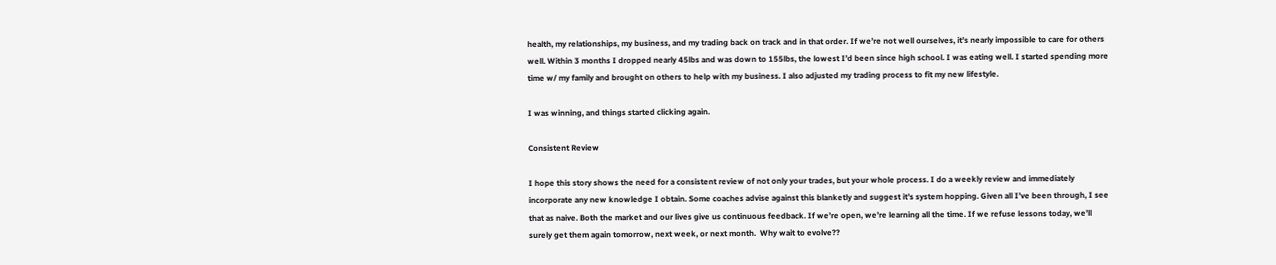health, my relationships, my business, and my trading back on track and in that order. If we’re not well ourselves, it’s nearly impossible to care for others well. Within 3 months I dropped nearly 45lbs and was down to 155lbs, the lowest I’d been since high school. I was eating well. I started spending more time w/ my family and brought on others to help with my business. I also adjusted my trading process to fit my new lifestyle.

I was winning, and things started clicking again.

Consistent Review

I hope this story shows the need for a consistent review of not only your trades, but your whole process. I do a weekly review and immediately incorporate any new knowledge I obtain. Some coaches advise against this blanketly and suggest it’s system hopping. Given all I’ve been through, I see that as naive. Both the market and our lives give us continuous feedback. If we’re open, we’re learning all the time. If we refuse lessons today, we’ll surely get them again tomorrow, next week, or next month.  Why wait to evolve??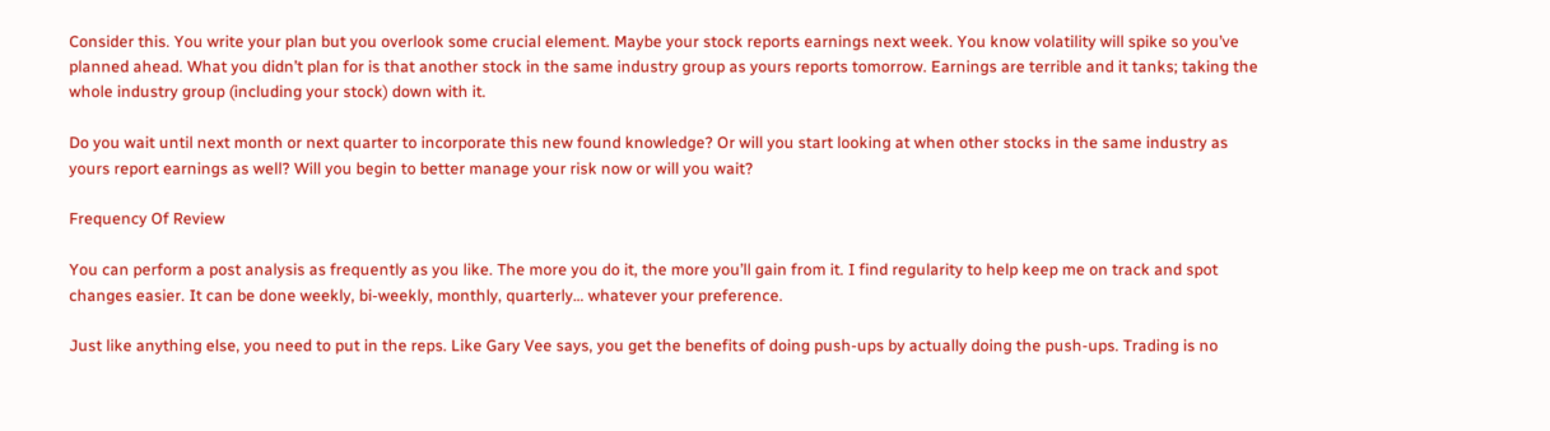Consider this. You write your plan but you overlook some crucial element. Maybe your stock reports earnings next week. You know volatility will spike so you’ve planned ahead. What you didn’t plan for is that another stock in the same industry group as yours reports tomorrow. Earnings are terrible and it tanks; taking the whole industry group (including your stock) down with it.

Do you wait until next month or next quarter to incorporate this new found knowledge? Or will you start looking at when other stocks in the same industry as yours report earnings as well? Will you begin to better manage your risk now or will you wait?

Frequency Of Review

You can perform a post analysis as frequently as you like. The more you do it, the more you’ll gain from it. I find regularity to help keep me on track and spot changes easier. It can be done weekly, bi-weekly, monthly, quarterly… whatever your preference.

Just like anything else, you need to put in the reps. Like Gary Vee says, you get the benefits of doing push-ups by actually doing the push-ups. Trading is no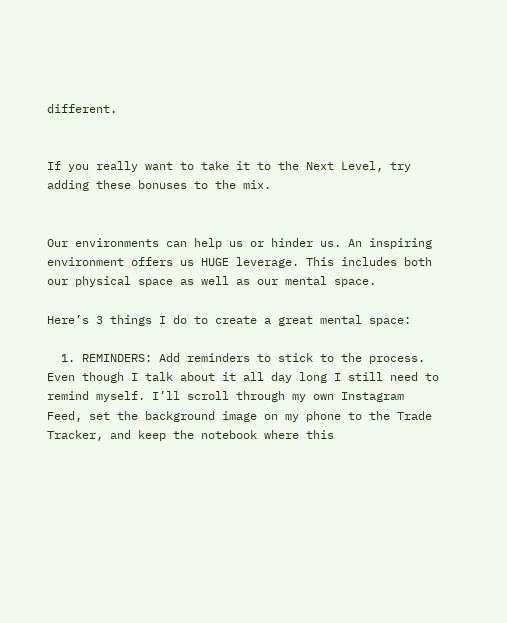different.


If you really want to take it to the Next Level, try adding these bonuses to the mix.


Our environments can help us or hinder us. An inspiring environment offers us HUGE leverage. This includes both our physical space as well as our mental space.

Here’s 3 things I do to create a great mental space:

  1. REMINDERS: Add reminders to stick to the process. Even though I talk about it all day long I still need to remind myself. I’ll scroll through my own Instagram Feed, set the background image on my phone to the Trade Tracker, and keep the notebook where this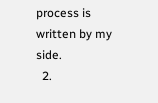process is written by my side.
  2.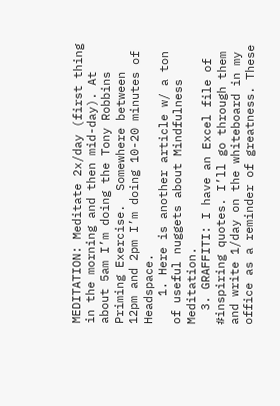MEDITATION: Meditate 2x/day (first thing in the morning and then mid-day). At about 5am I’m doing the Tony Robbins Priming Exercise.  Somewhere between 12pm and 2pm I’m doing 10-20 minutes of Headspace.
    1. Here is another article w/ a ton of useful nuggets about Mindfulness Meditation.
  3. GRAFFITI: I have an Excel file of #inspiring quotes. I’ll go through them and write 1/day on the whiteboard in my office as a reminder of greatness. These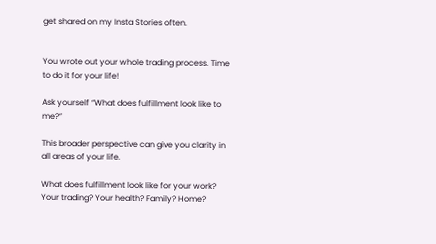get shared on my Insta Stories often.


You wrote out your whole trading process. Time to do it for your life!

Ask yourself “What does fulfillment look like to me?”

This broader perspective can give you clarity in all areas of your life.

What does fulfillment look like for your work? Your trading? Your health? Family? Home?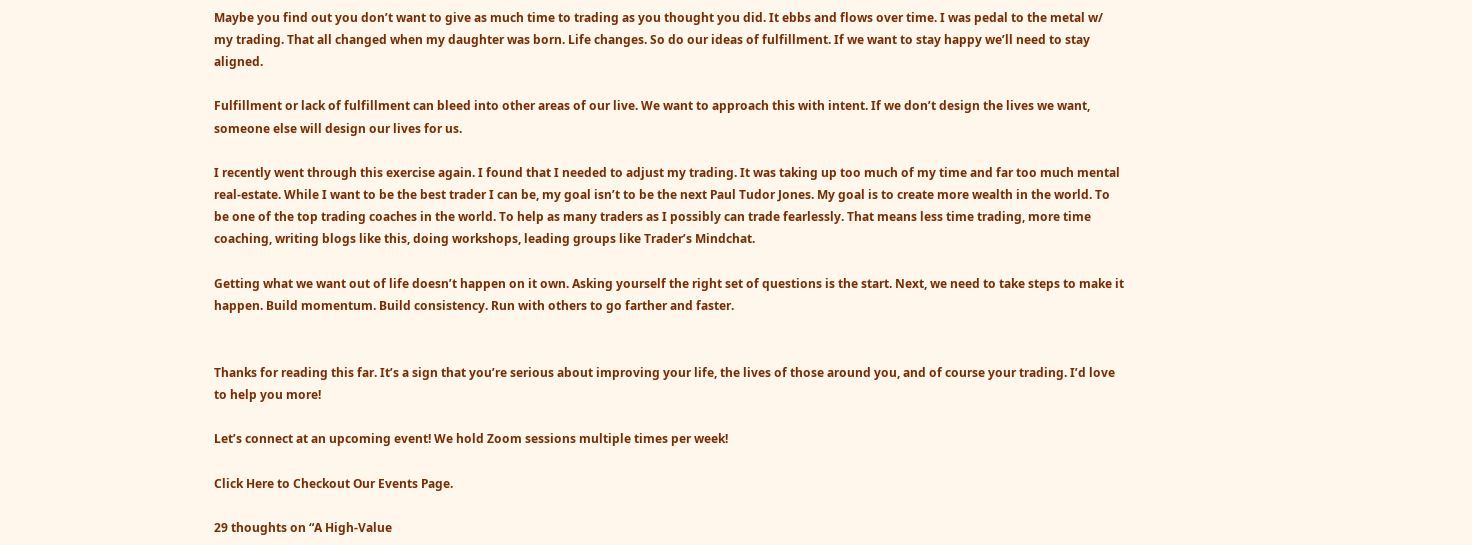Maybe you find out you don’t want to give as much time to trading as you thought you did. It ebbs and flows over time. I was pedal to the metal w/ my trading. That all changed when my daughter was born. Life changes. So do our ideas of fulfillment. If we want to stay happy we’ll need to stay aligned.

Fulfillment or lack of fulfillment can bleed into other areas of our live. We want to approach this with intent. If we don’t design the lives we want, someone else will design our lives for us.

I recently went through this exercise again. I found that I needed to adjust my trading. It was taking up too much of my time and far too much mental real-estate. While I want to be the best trader I can be, my goal isn’t to be the next Paul Tudor Jones. My goal is to create more wealth in the world. To be one of the top trading coaches in the world. To help as many traders as I possibly can trade fearlessly. That means less time trading, more time coaching, writing blogs like this, doing workshops, leading groups like Trader’s Mindchat.

Getting what we want out of life doesn’t happen on it own. Asking yourself the right set of questions is the start. Next, we need to take steps to make it happen. Build momentum. Build consistency. Run with others to go farther and faster.


Thanks for reading this far. It’s a sign that you’re serious about improving your life, the lives of those around you, and of course your trading. I’d love to help you more!

Let’s connect at an upcoming event! We hold Zoom sessions multiple times per week!

Click Here to Checkout Our Events Page.

29 thoughts on “A High-Value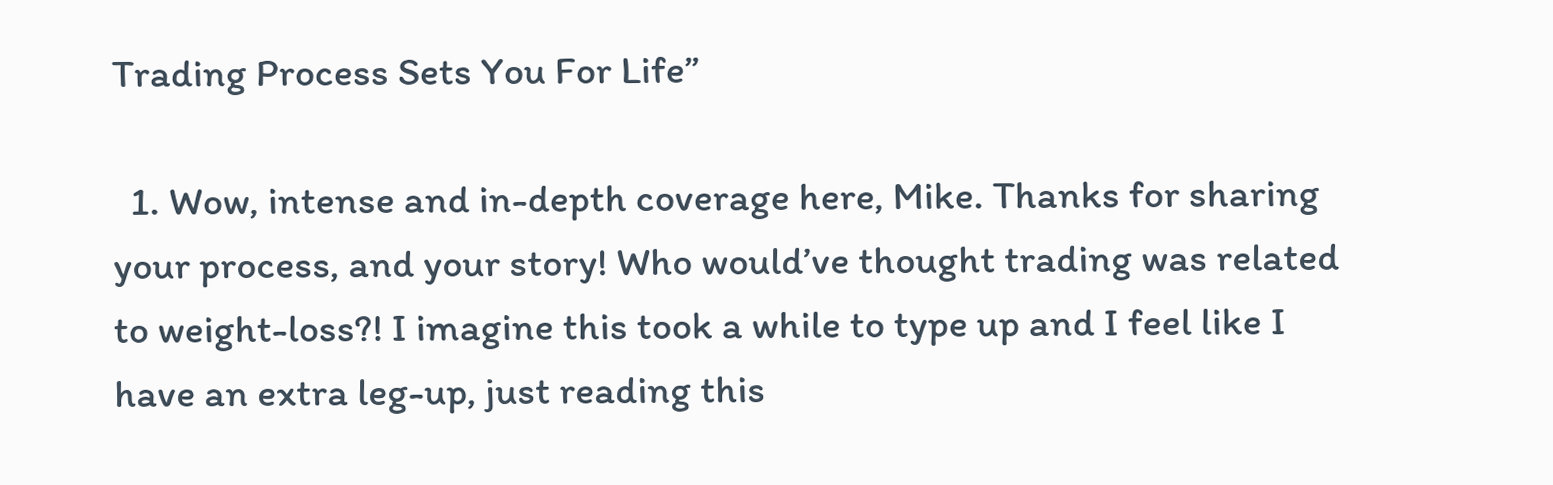Trading Process Sets You For Life”

  1. Wow, intense and in-depth coverage here, Mike. Thanks for sharing your process, and your story! Who would’ve thought trading was related to weight-loss?! I imagine this took a while to type up and I feel like I have an extra leg-up, just reading this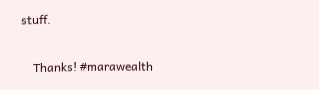stuff.

    Thanks! #marawealth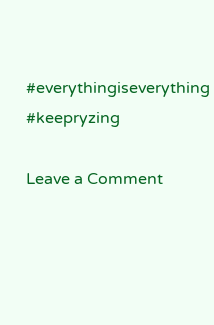#everythingiseverything #keepryzing

Leave a Comment